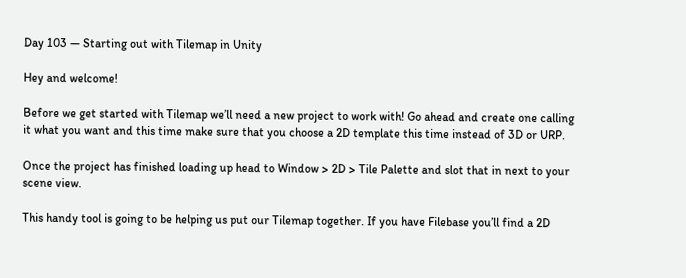Day 103 — Starting out with Tilemap in Unity

Hey and welcome!

Before we get started with Tilemap we’ll need a new project to work with! Go ahead and create one calling it what you want and this time make sure that you choose a 2D template this time instead of 3D or URP.

Once the project has finished loading up head to Window > 2D > Tile Palette and slot that in next to your scene view.

This handy tool is going to be helping us put our Tilemap together. If you have Filebase you’ll find a 2D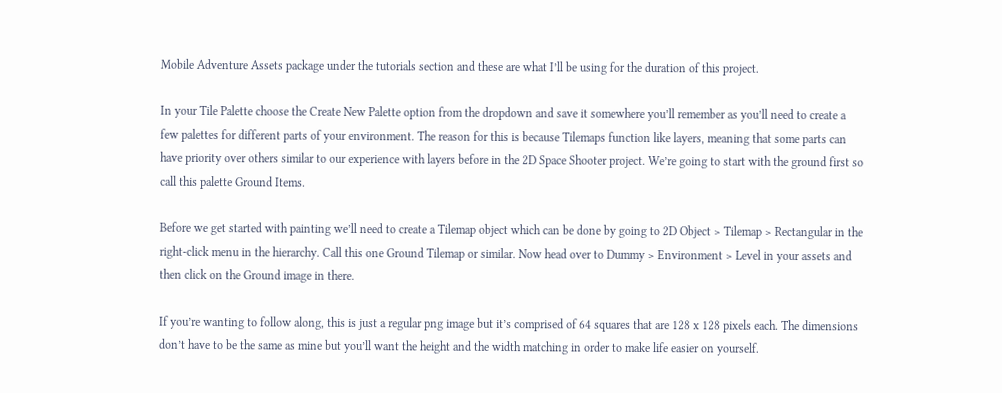Mobile Adventure Assets package under the tutorials section and these are what I’ll be using for the duration of this project.

In your Tile Palette choose the Create New Palette option from the dropdown and save it somewhere you’ll remember as you’ll need to create a few palettes for different parts of your environment. The reason for this is because Tilemaps function like layers, meaning that some parts can have priority over others similar to our experience with layers before in the 2D Space Shooter project. We’re going to start with the ground first so call this palette Ground Items.

Before we get started with painting we’ll need to create a Tilemap object which can be done by going to 2D Object > Tilemap > Rectangular in the right-click menu in the hierarchy. Call this one Ground Tilemap or similar. Now head over to Dummy > Environment > Level in your assets and then click on the Ground image in there.

If you’re wanting to follow along, this is just a regular png image but it’s comprised of 64 squares that are 128 x 128 pixels each. The dimensions don’t have to be the same as mine but you’ll want the height and the width matching in order to make life easier on yourself.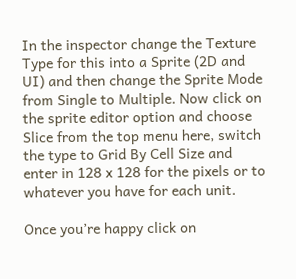In the inspector change the Texture Type for this into a Sprite (2D and UI) and then change the Sprite Mode from Single to Multiple. Now click on the sprite editor option and choose Slice from the top menu here, switch the type to Grid By Cell Size and enter in 128 x 128 for the pixels or to whatever you have for each unit.

Once you’re happy click on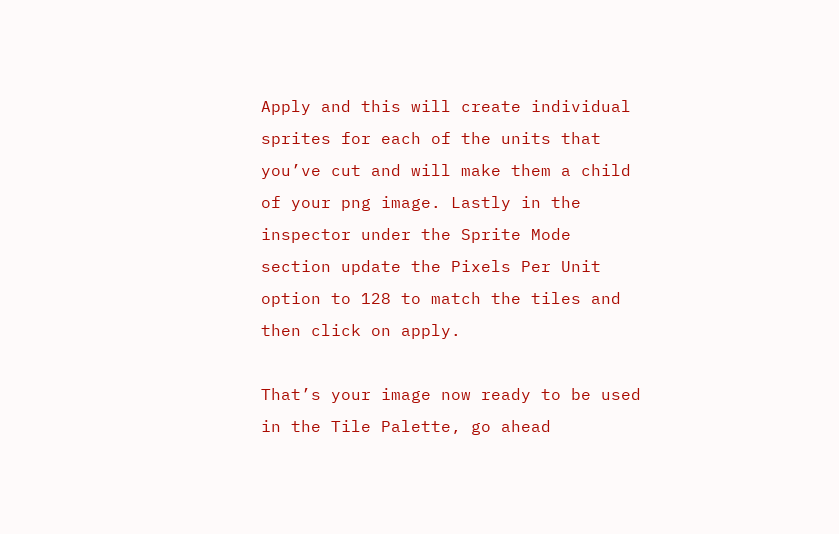Apply and this will create individual sprites for each of the units that you’ve cut and will make them a child of your png image. Lastly in the inspector under the Sprite Mode section update the Pixels Per Unit option to 128 to match the tiles and then click on apply.

That’s your image now ready to be used in the Tile Palette, go ahead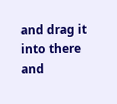and drag it into there and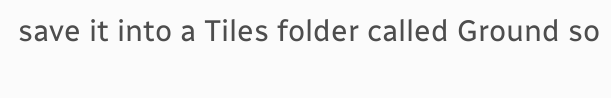save it into a Tiles folder called Ground so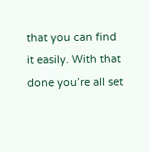that you can find it easily. With that done you’re all set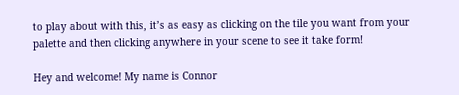to play about with this, it’s as easy as clicking on the tile you want from your palette and then clicking anywhere in your scene to see it take form!

Hey and welcome! My name is Connor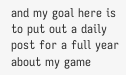and my goal here is to put out a daily post for a full year about my game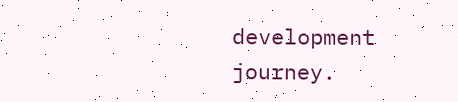development journey.